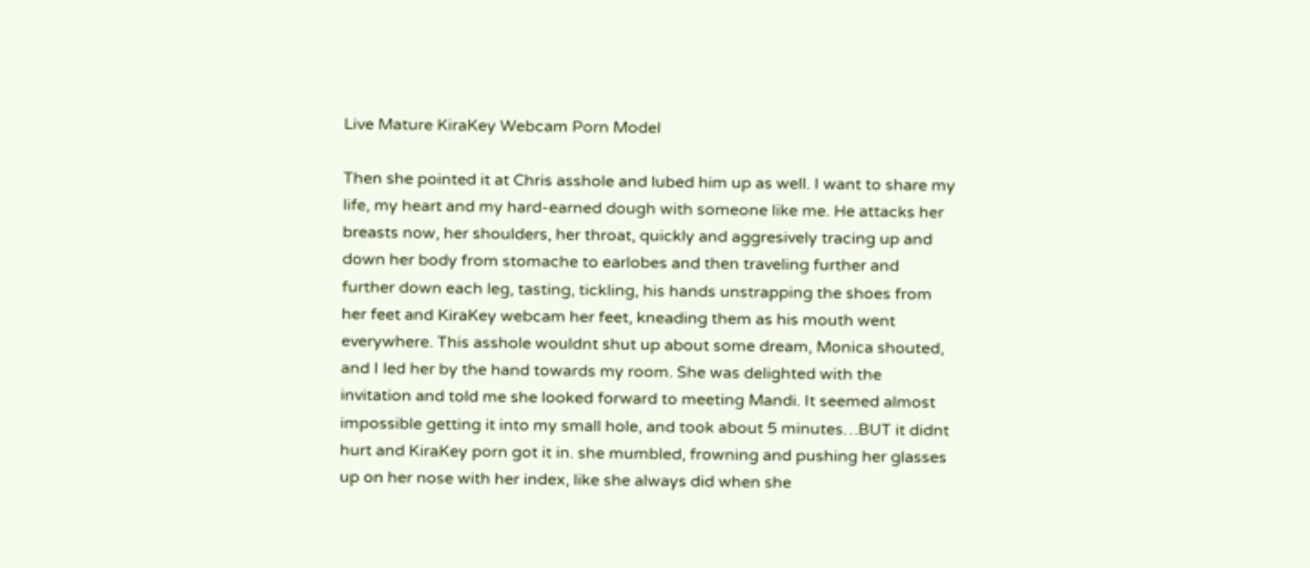Live Mature KiraKey Webcam Porn Model

Then she pointed it at Chris asshole and lubed him up as well. I want to share my life, my heart and my hard-earned dough with someone like me. He attacks her breasts now, her shoulders, her throat, quickly and aggresively tracing up and down her body from stomache to earlobes and then traveling further and further down each leg, tasting, tickling, his hands unstrapping the shoes from her feet and KiraKey webcam her feet, kneading them as his mouth went everywhere. This asshole wouldnt shut up about some dream, Monica shouted, and I led her by the hand towards my room. She was delighted with the invitation and told me she looked forward to meeting Mandi. It seemed almost impossible getting it into my small hole, and took about 5 minutes…BUT it didnt hurt and KiraKey porn got it in. she mumbled, frowning and pushing her glasses up on her nose with her index, like she always did when she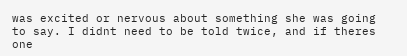was excited or nervous about something she was going to say. I didnt need to be told twice, and if theres one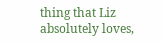thing that Liz absolutely loves,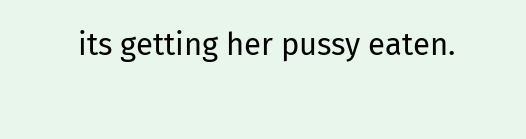its getting her pussy eaten.